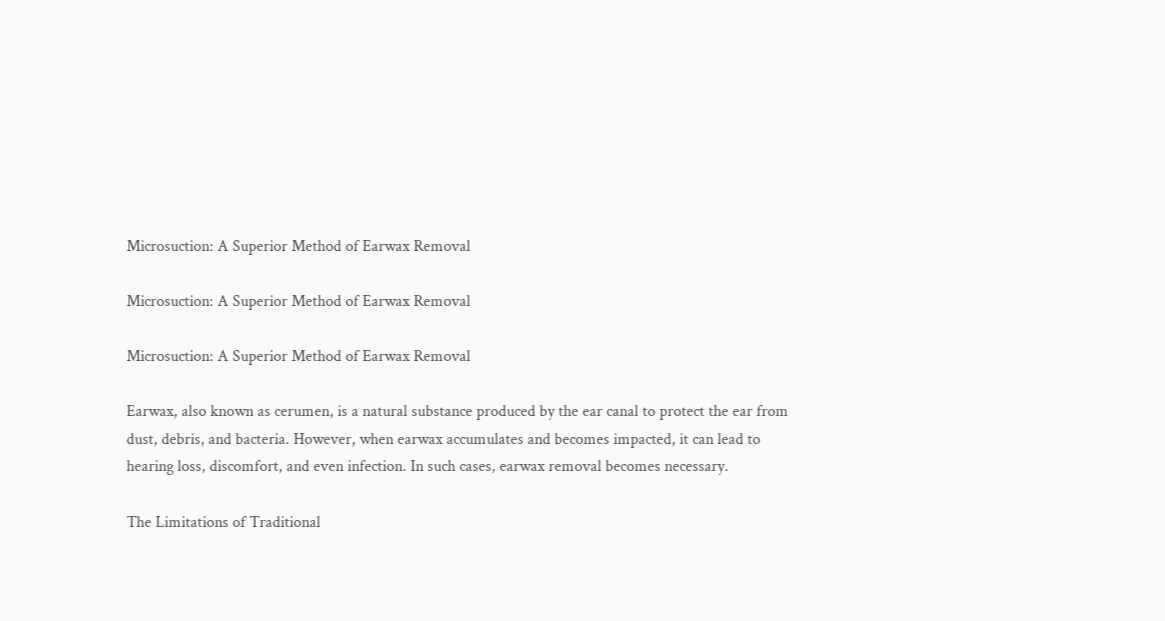Microsuction: A Superior Method of Earwax Removal

Microsuction: A Superior Method of Earwax Removal

Microsuction: A Superior Method of Earwax Removal

Earwax, also known as cerumen, is a natural substance produced by the ear canal to protect the ear from dust, debris, and bacteria. However, when earwax accumulates and becomes impacted, it can lead to hearing loss, discomfort, and even infection. In such cases, earwax removal becomes necessary.

The Limitations of Traditional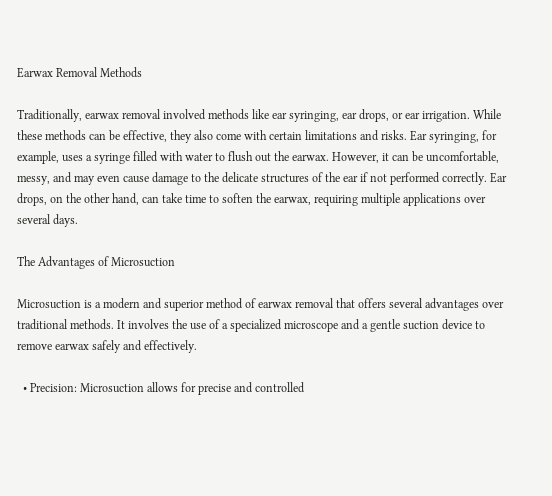Earwax Removal Methods

Traditionally, earwax removal involved methods like ear syringing, ear drops, or ear irrigation. While these methods can be effective, they also come with certain limitations and risks. Ear syringing, for example, uses a syringe filled with water to flush out the earwax. However, it can be uncomfortable, messy, and may even cause damage to the delicate structures of the ear if not performed correctly. Ear drops, on the other hand, can take time to soften the earwax, requiring multiple applications over several days.

The Advantages of Microsuction

Microsuction is a modern and superior method of earwax removal that offers several advantages over traditional methods. It involves the use of a specialized microscope and a gentle suction device to remove earwax safely and effectively.

  • Precision: Microsuction allows for precise and controlled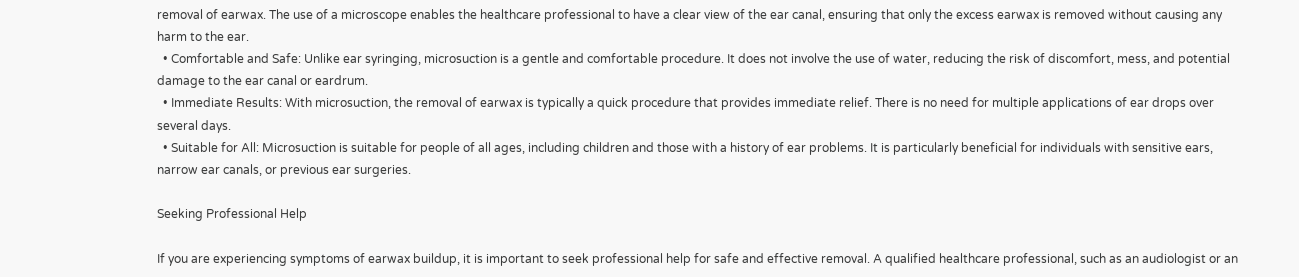removal of earwax. The use of a microscope enables the healthcare professional to have a clear view of the ear canal, ensuring that only the excess earwax is removed without causing any harm to the ear.
  • Comfortable and Safe: Unlike ear syringing, microsuction is a gentle and comfortable procedure. It does not involve the use of water, reducing the risk of discomfort, mess, and potential damage to the ear canal or eardrum.
  • Immediate Results: With microsuction, the removal of earwax is typically a quick procedure that provides immediate relief. There is no need for multiple applications of ear drops over several days.
  • Suitable for All: Microsuction is suitable for people of all ages, including children and those with a history of ear problems. It is particularly beneficial for individuals with sensitive ears, narrow ear canals, or previous ear surgeries.

Seeking Professional Help

If you are experiencing symptoms of earwax buildup, it is important to seek professional help for safe and effective removal. A qualified healthcare professional, such as an audiologist or an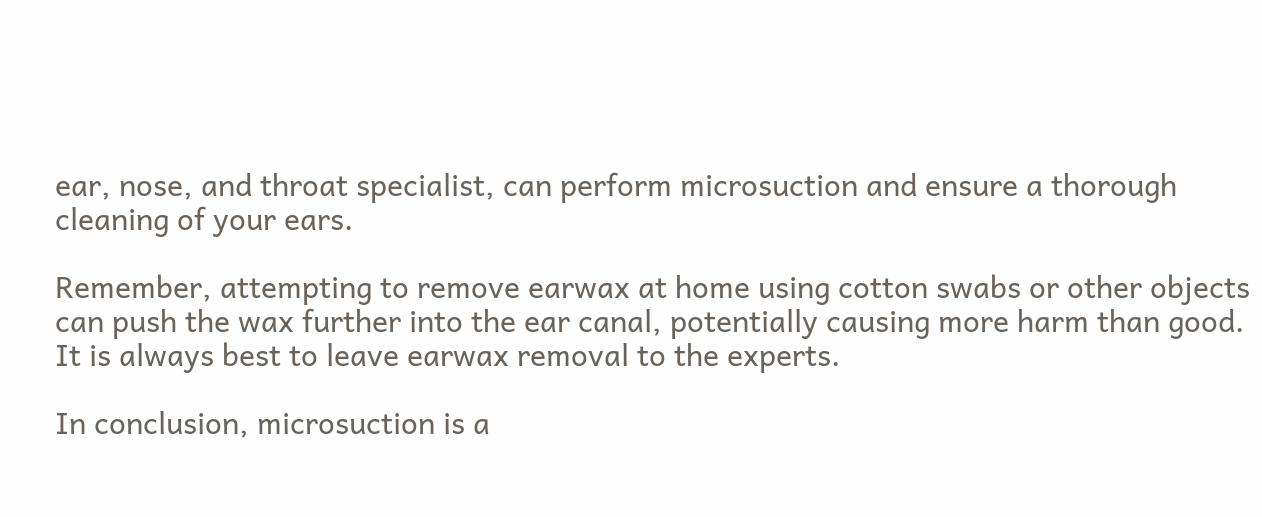ear, nose, and throat specialist, can perform microsuction and ensure a thorough cleaning of your ears.

Remember, attempting to remove earwax at home using cotton swabs or other objects can push the wax further into the ear canal, potentially causing more harm than good. It is always best to leave earwax removal to the experts.

In conclusion, microsuction is a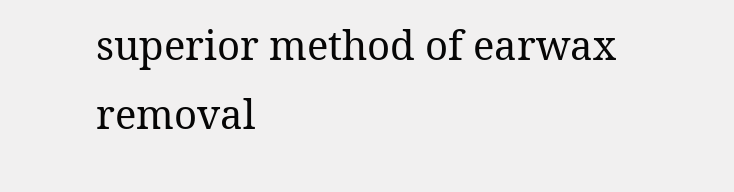superior method of earwax removal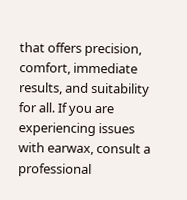that offers precision, comfort, immediate results, and suitability for all. If you are experiencing issues with earwax, consult a professional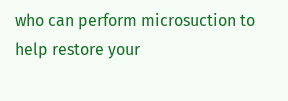who can perform microsuction to help restore your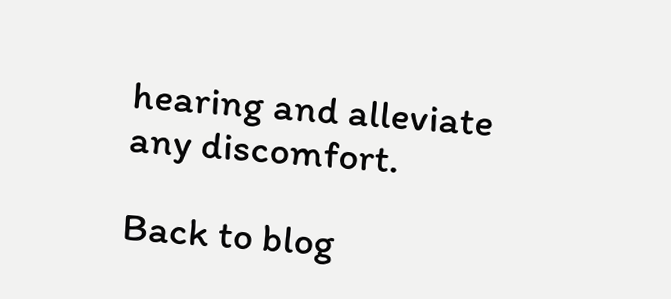hearing and alleviate any discomfort.

Back to blog